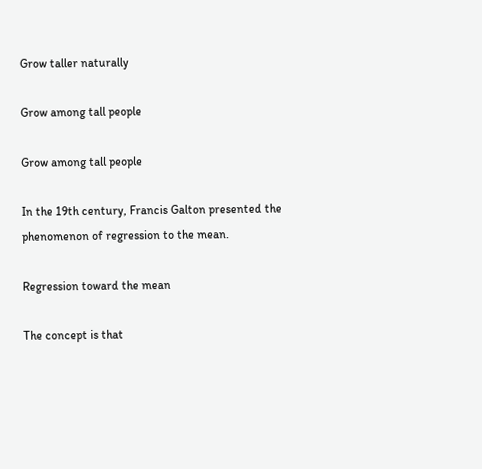Grow taller naturally

Grow among tall people

Grow among tall people

In the 19th century, Francis Galton presented the phenomenon of regression to the mean.

Regression toward the mean

The concept is that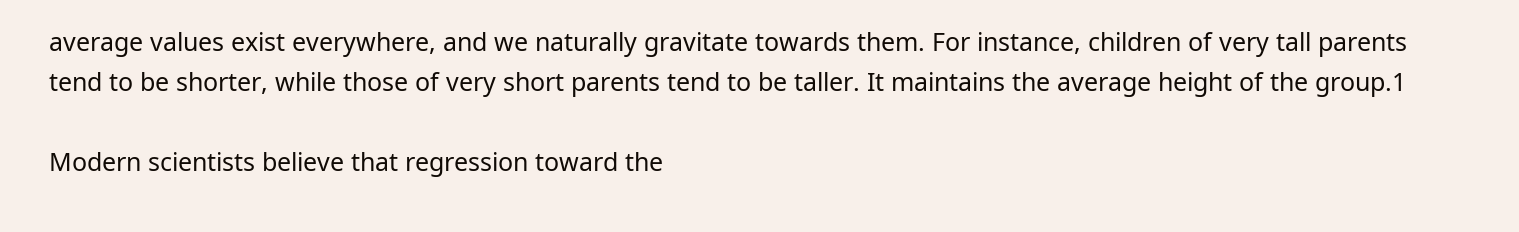average values exist everywhere, and we naturally gravitate towards them. For instance, children of very tall parents tend to be shorter, while those of very short parents tend to be taller. It maintains the average height of the group.1

Modern scientists believe that regression toward the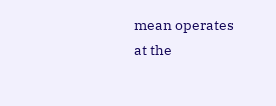mean operates at the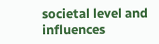societal level and influences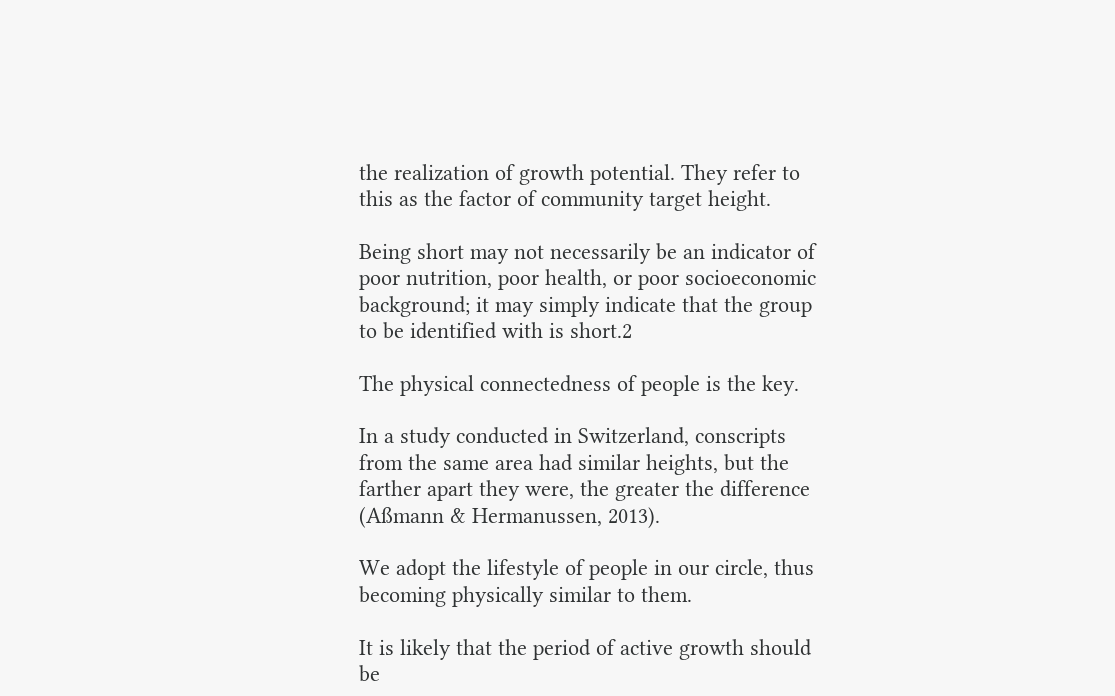the realization of growth potential. They refer to this as the factor of community target height.

Being short may not necessarily be an indicator of poor nutrition, poor health, or poor socioeconomic background; it may simply indicate that the group to be identified with is short.2

The physical connectedness of people is the key.

In a study conducted in Switzerland, conscripts from the same area had similar heights, but the farther apart they were, the greater the difference (Aßmann & Hermanussen, 2013).

We adopt the lifestyle of people in our circle, thus becoming physically similar to them.

It is likely that the period of active growth should be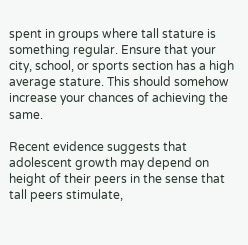spent in groups where tall stature is something regular. Ensure that your city, school, or sports section has a high average stature. This should somehow increase your chances of achieving the same.

Recent evidence suggests that adolescent growth may depend on height of their peers in the sense that tall peers stimulate,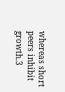whereas short peers inhibit growth.3